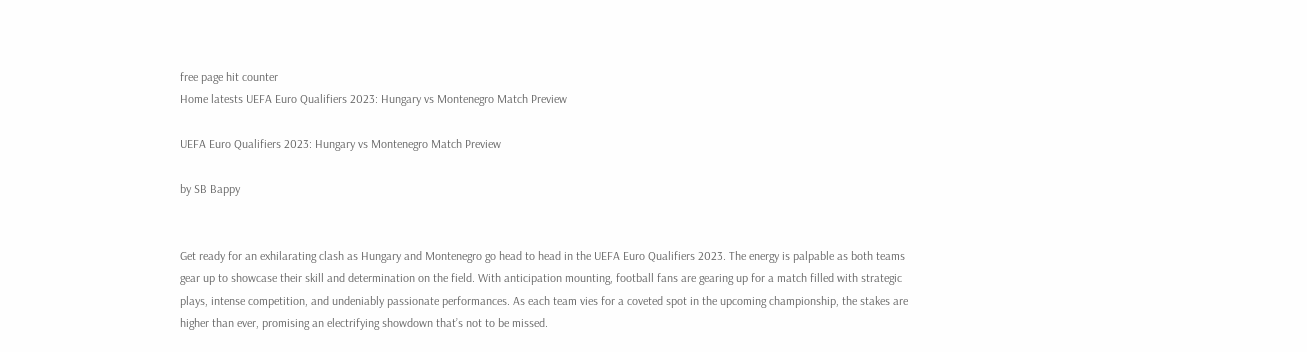free page hit counter
Home latests UEFA Euro Qualifiers 2023: Hungary vs Montenegro Match Preview

UEFA Euro Qualifiers 2023: Hungary vs Montenegro Match Preview

by SB Bappy


Get ready for an exhilarating clash as Hungary and Montenegro go head to head in the UEFA Euro Qualifiers 2023. The energy is palpable as both teams gear up to showcase their skill and determination on the field. With anticipation mounting, football fans are gearing up for a match filled with strategic plays, intense competition, and undeniably passionate performances. As each team vies for a coveted spot in the upcoming championship, the stakes are higher than ever, promising an electrifying showdown that’s not to be missed.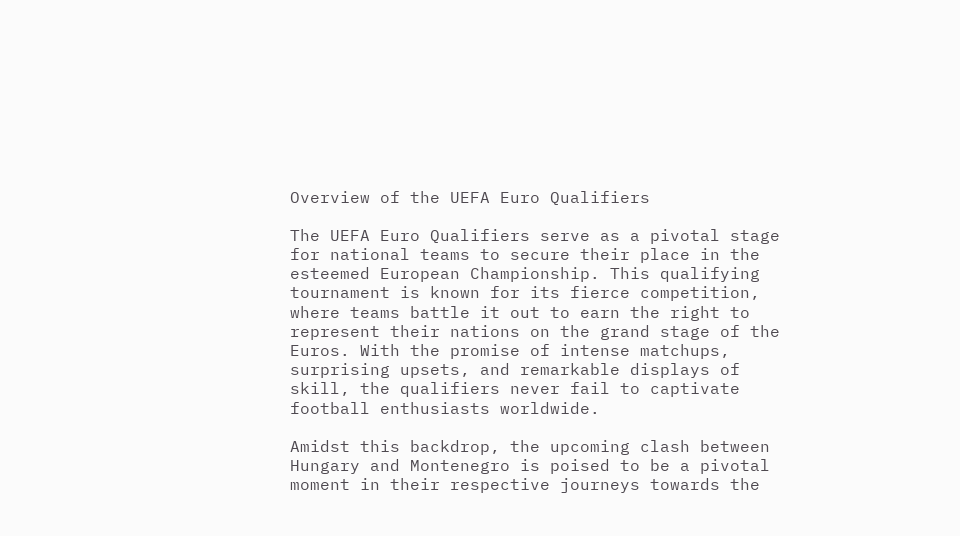Overview of the UEFA Euro Qualifiers

The UEFA Euro Qualifiers serve as a pivotal stage for national teams to secure their place in the esteemed European Championship. This qualifying tournament is known for its fierce competition, where teams battle it out to earn the right to represent their nations on the grand stage of the Euros. With the promise of intense matchups, surprising upsets, and remarkable displays of skill, the qualifiers never fail to captivate football enthusiasts worldwide.

Amidst this backdrop, the upcoming clash between Hungary and Montenegro is poised to be a pivotal moment in their respective journeys towards the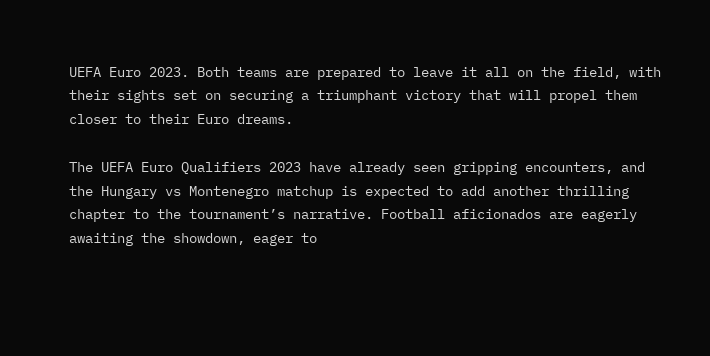UEFA Euro 2023. Both teams are prepared to leave it all on the field, with their sights set on securing a triumphant victory that will propel them closer to their Euro dreams.

The UEFA Euro Qualifiers 2023 have already seen gripping encounters, and the Hungary vs Montenegro matchup is expected to add another thrilling chapter to the tournament’s narrative. Football aficionados are eagerly awaiting the showdown, eager to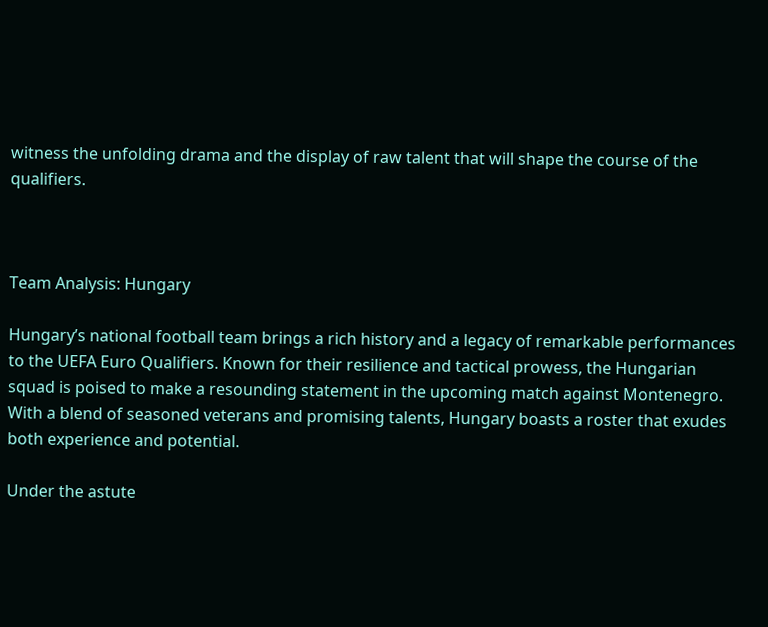witness the unfolding drama and the display of raw talent that will shape the course of the qualifiers.



Team Analysis: Hungary

Hungary’s national football team brings a rich history and a legacy of remarkable performances to the UEFA Euro Qualifiers. Known for their resilience and tactical prowess, the Hungarian squad is poised to make a resounding statement in the upcoming match against Montenegro. With a blend of seasoned veterans and promising talents, Hungary boasts a roster that exudes both experience and potential.

Under the astute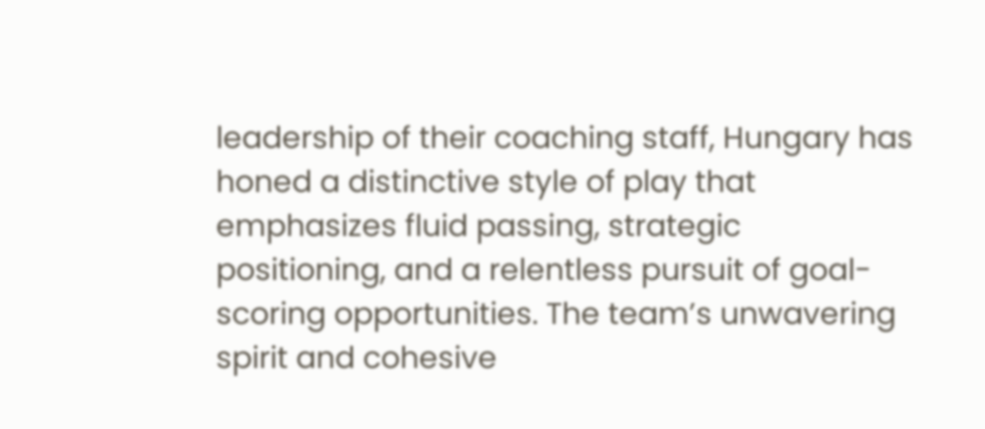leadership of their coaching staff, Hungary has honed a distinctive style of play that emphasizes fluid passing, strategic positioning, and a relentless pursuit of goal-scoring opportunities. The team’s unwavering spirit and cohesive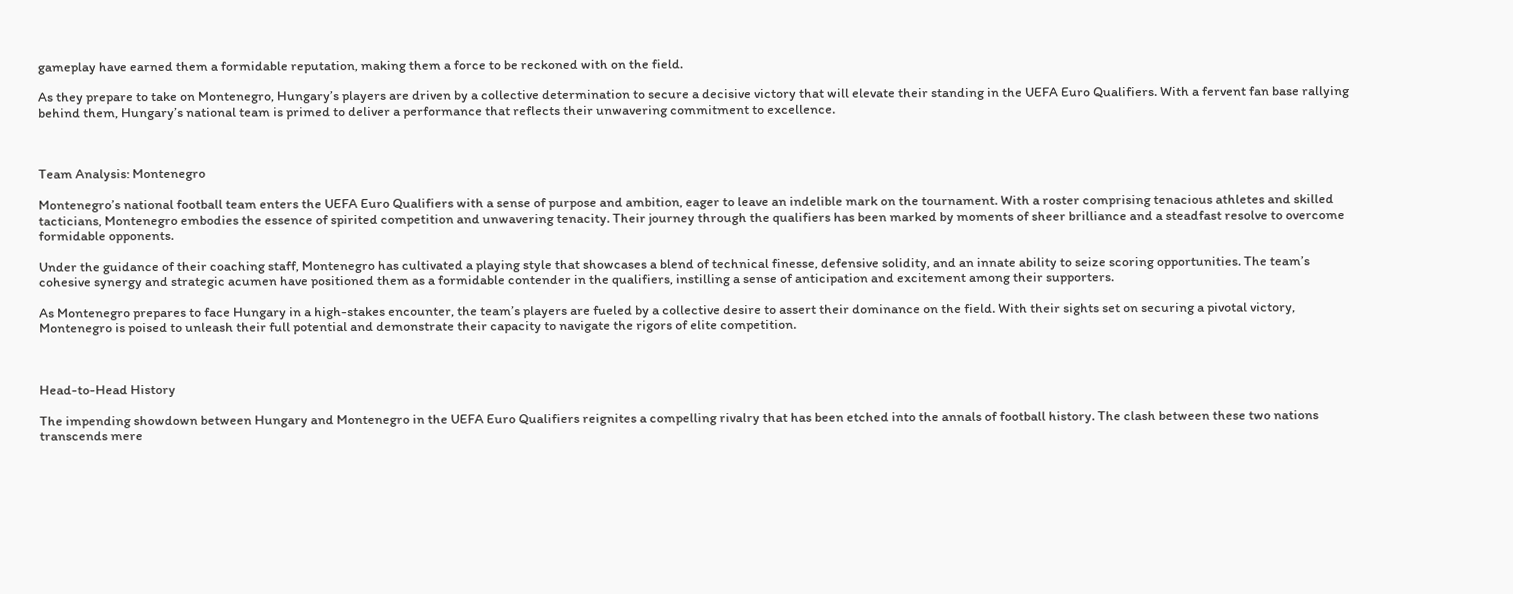gameplay have earned them a formidable reputation, making them a force to be reckoned with on the field.

As they prepare to take on Montenegro, Hungary’s players are driven by a collective determination to secure a decisive victory that will elevate their standing in the UEFA Euro Qualifiers. With a fervent fan base rallying behind them, Hungary’s national team is primed to deliver a performance that reflects their unwavering commitment to excellence.



Team Analysis: Montenegro

Montenegro’s national football team enters the UEFA Euro Qualifiers with a sense of purpose and ambition, eager to leave an indelible mark on the tournament. With a roster comprising tenacious athletes and skilled tacticians, Montenegro embodies the essence of spirited competition and unwavering tenacity. Their journey through the qualifiers has been marked by moments of sheer brilliance and a steadfast resolve to overcome formidable opponents.

Under the guidance of their coaching staff, Montenegro has cultivated a playing style that showcases a blend of technical finesse, defensive solidity, and an innate ability to seize scoring opportunities. The team’s cohesive synergy and strategic acumen have positioned them as a formidable contender in the qualifiers, instilling a sense of anticipation and excitement among their supporters.

As Montenegro prepares to face Hungary in a high-stakes encounter, the team’s players are fueled by a collective desire to assert their dominance on the field. With their sights set on securing a pivotal victory, Montenegro is poised to unleash their full potential and demonstrate their capacity to navigate the rigors of elite competition.



Head-to-Head History

The impending showdown between Hungary and Montenegro in the UEFA Euro Qualifiers reignites a compelling rivalry that has been etched into the annals of football history. The clash between these two nations transcends mere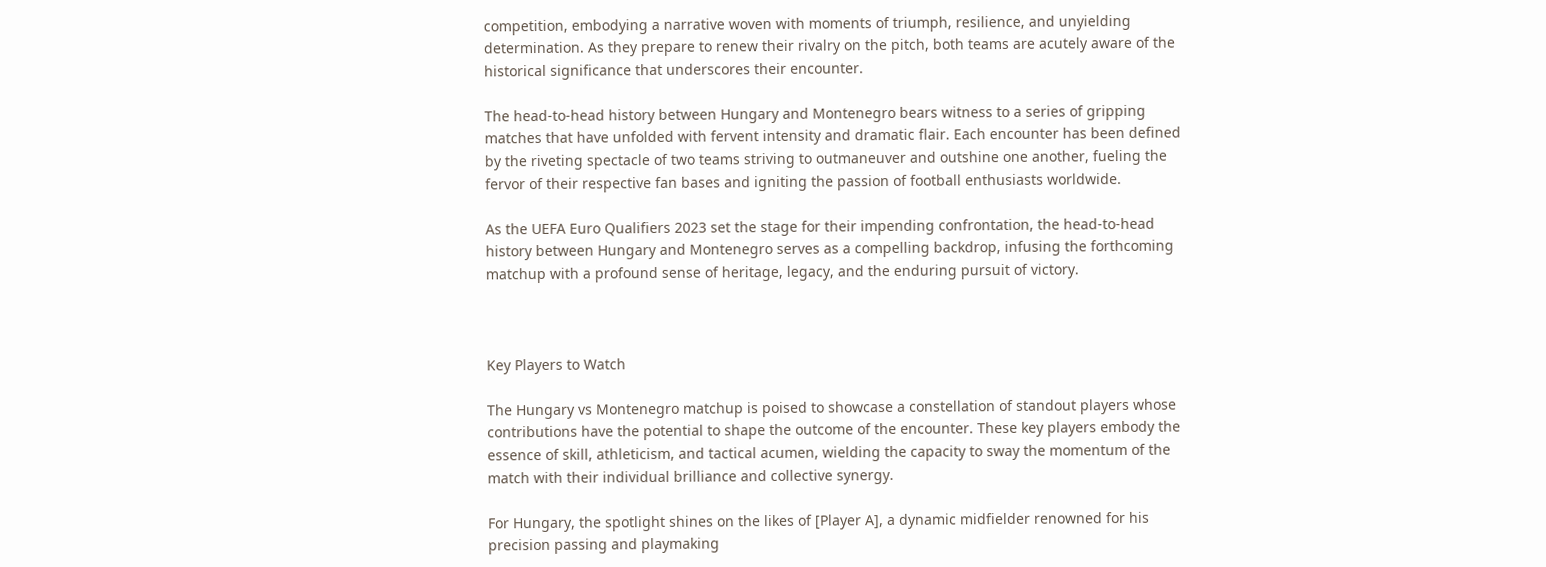competition, embodying a narrative woven with moments of triumph, resilience, and unyielding determination. As they prepare to renew their rivalry on the pitch, both teams are acutely aware of the historical significance that underscores their encounter.

The head-to-head history between Hungary and Montenegro bears witness to a series of gripping matches that have unfolded with fervent intensity and dramatic flair. Each encounter has been defined by the riveting spectacle of two teams striving to outmaneuver and outshine one another, fueling the fervor of their respective fan bases and igniting the passion of football enthusiasts worldwide.

As the UEFA Euro Qualifiers 2023 set the stage for their impending confrontation, the head-to-head history between Hungary and Montenegro serves as a compelling backdrop, infusing the forthcoming matchup with a profound sense of heritage, legacy, and the enduring pursuit of victory.



Key Players to Watch

The Hungary vs Montenegro matchup is poised to showcase a constellation of standout players whose contributions have the potential to shape the outcome of the encounter. These key players embody the essence of skill, athleticism, and tactical acumen, wielding the capacity to sway the momentum of the match with their individual brilliance and collective synergy.

For Hungary, the spotlight shines on the likes of [Player A], a dynamic midfielder renowned for his precision passing and playmaking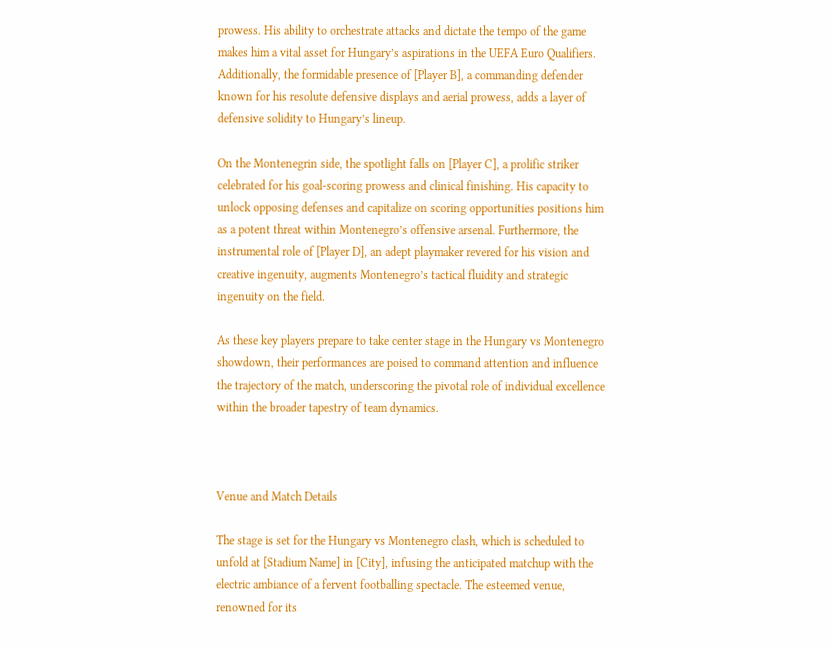prowess. His ability to orchestrate attacks and dictate the tempo of the game makes him a vital asset for Hungary’s aspirations in the UEFA Euro Qualifiers. Additionally, the formidable presence of [Player B], a commanding defender known for his resolute defensive displays and aerial prowess, adds a layer of defensive solidity to Hungary’s lineup.

On the Montenegrin side, the spotlight falls on [Player C], a prolific striker celebrated for his goal-scoring prowess and clinical finishing. His capacity to unlock opposing defenses and capitalize on scoring opportunities positions him as a potent threat within Montenegro’s offensive arsenal. Furthermore, the instrumental role of [Player D], an adept playmaker revered for his vision and creative ingenuity, augments Montenegro’s tactical fluidity and strategic ingenuity on the field.

As these key players prepare to take center stage in the Hungary vs Montenegro showdown, their performances are poised to command attention and influence the trajectory of the match, underscoring the pivotal role of individual excellence within the broader tapestry of team dynamics.



Venue and Match Details

The stage is set for the Hungary vs Montenegro clash, which is scheduled to unfold at [Stadium Name] in [City], infusing the anticipated matchup with the electric ambiance of a fervent footballing spectacle. The esteemed venue, renowned for its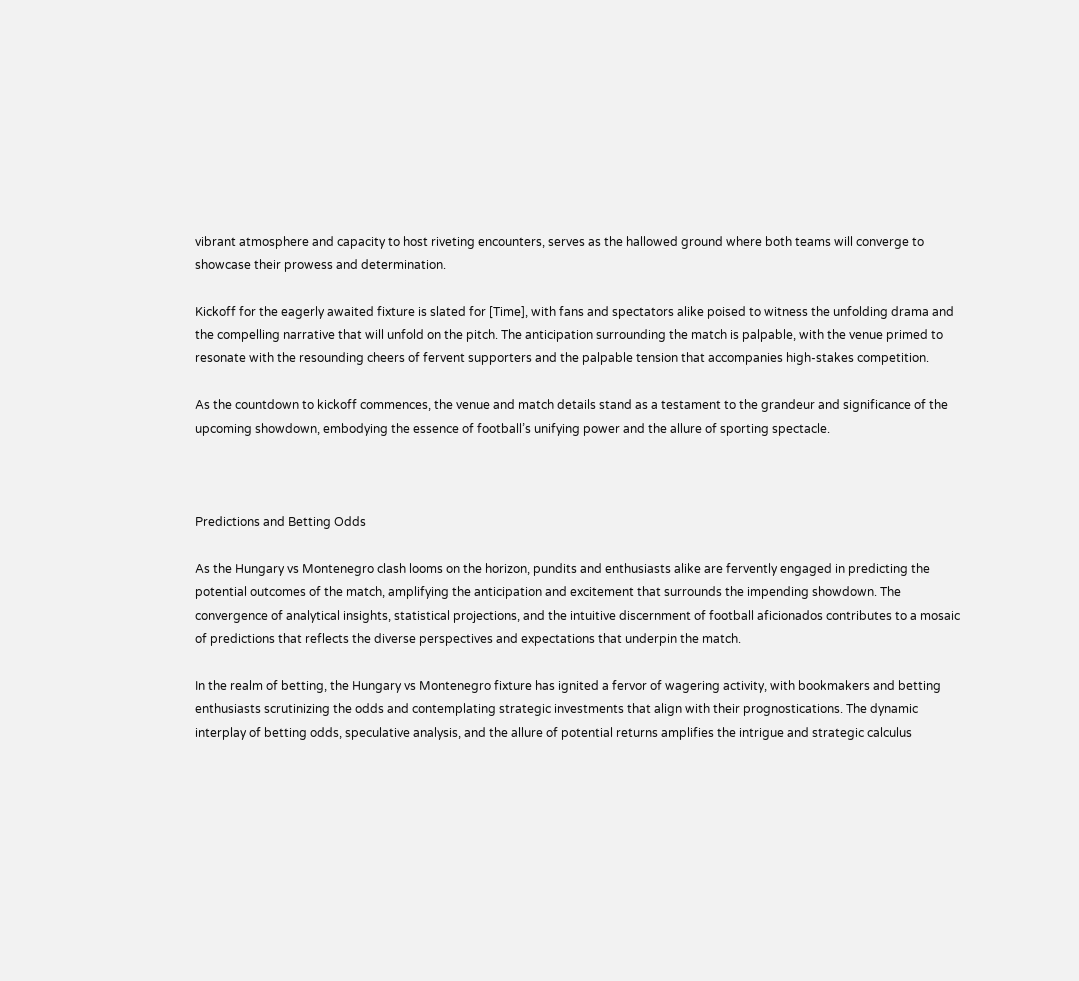vibrant atmosphere and capacity to host riveting encounters, serves as the hallowed ground where both teams will converge to showcase their prowess and determination.

Kickoff for the eagerly awaited fixture is slated for [Time], with fans and spectators alike poised to witness the unfolding drama and the compelling narrative that will unfold on the pitch. The anticipation surrounding the match is palpable, with the venue primed to resonate with the resounding cheers of fervent supporters and the palpable tension that accompanies high-stakes competition.

As the countdown to kickoff commences, the venue and match details stand as a testament to the grandeur and significance of the upcoming showdown, embodying the essence of football’s unifying power and the allure of sporting spectacle.



Predictions and Betting Odds

As the Hungary vs Montenegro clash looms on the horizon, pundits and enthusiasts alike are fervently engaged in predicting the potential outcomes of the match, amplifying the anticipation and excitement that surrounds the impending showdown. The convergence of analytical insights, statistical projections, and the intuitive discernment of football aficionados contributes to a mosaic of predictions that reflects the diverse perspectives and expectations that underpin the match.

In the realm of betting, the Hungary vs Montenegro fixture has ignited a fervor of wagering activity, with bookmakers and betting enthusiasts scrutinizing the odds and contemplating strategic investments that align with their prognostications. The dynamic interplay of betting odds, speculative analysis, and the allure of potential returns amplifies the intrigue and strategic calculus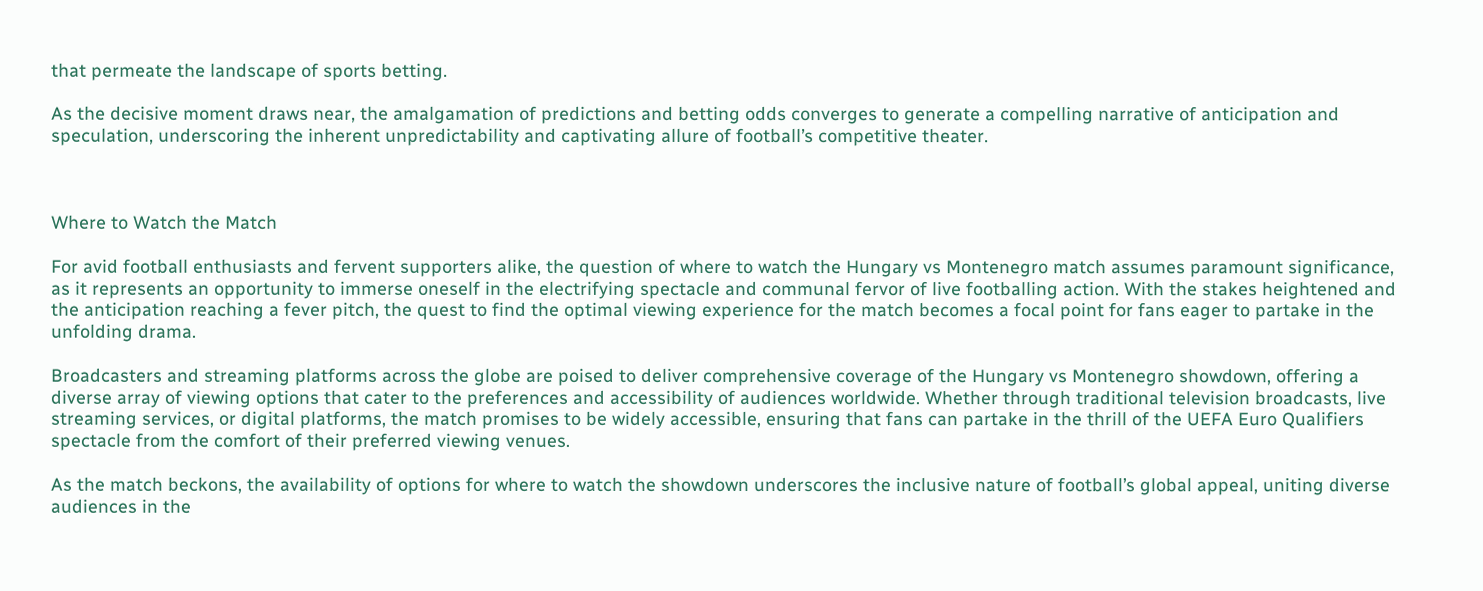that permeate the landscape of sports betting.

As the decisive moment draws near, the amalgamation of predictions and betting odds converges to generate a compelling narrative of anticipation and speculation, underscoring the inherent unpredictability and captivating allure of football’s competitive theater.



Where to Watch the Match

For avid football enthusiasts and fervent supporters alike, the question of where to watch the Hungary vs Montenegro match assumes paramount significance, as it represents an opportunity to immerse oneself in the electrifying spectacle and communal fervor of live footballing action. With the stakes heightened and the anticipation reaching a fever pitch, the quest to find the optimal viewing experience for the match becomes a focal point for fans eager to partake in the unfolding drama.

Broadcasters and streaming platforms across the globe are poised to deliver comprehensive coverage of the Hungary vs Montenegro showdown, offering a diverse array of viewing options that cater to the preferences and accessibility of audiences worldwide. Whether through traditional television broadcasts, live streaming services, or digital platforms, the match promises to be widely accessible, ensuring that fans can partake in the thrill of the UEFA Euro Qualifiers spectacle from the comfort of their preferred viewing venues.

As the match beckons, the availability of options for where to watch the showdown underscores the inclusive nature of football’s global appeal, uniting diverse audiences in the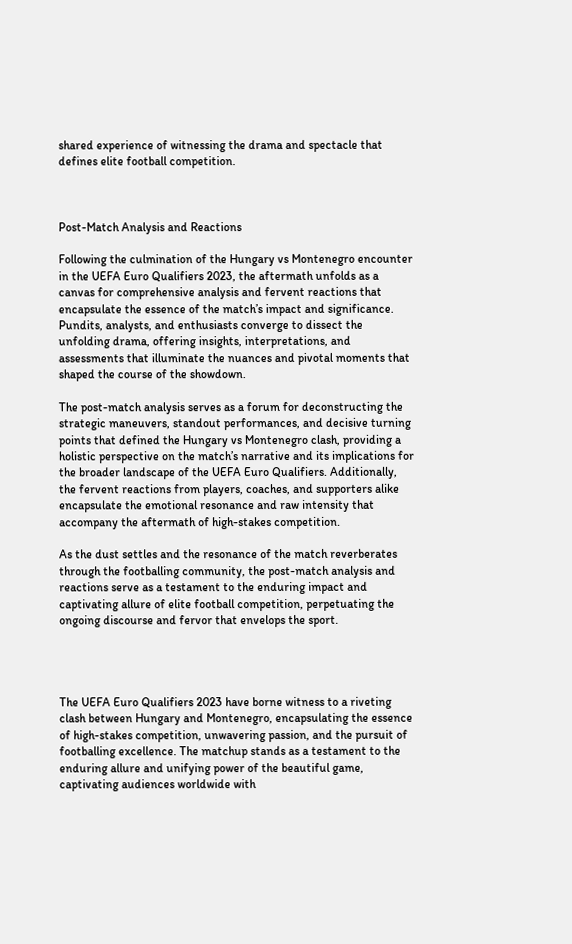shared experience of witnessing the drama and spectacle that defines elite football competition.



Post-Match Analysis and Reactions

Following the culmination of the Hungary vs Montenegro encounter in the UEFA Euro Qualifiers 2023, the aftermath unfolds as a canvas for comprehensive analysis and fervent reactions that encapsulate the essence of the match’s impact and significance. Pundits, analysts, and enthusiasts converge to dissect the unfolding drama, offering insights, interpretations, and assessments that illuminate the nuances and pivotal moments that shaped the course of the showdown.

The post-match analysis serves as a forum for deconstructing the strategic maneuvers, standout performances, and decisive turning points that defined the Hungary vs Montenegro clash, providing a holistic perspective on the match’s narrative and its implications for the broader landscape of the UEFA Euro Qualifiers. Additionally, the fervent reactions from players, coaches, and supporters alike encapsulate the emotional resonance and raw intensity that accompany the aftermath of high-stakes competition.

As the dust settles and the resonance of the match reverberates through the footballing community, the post-match analysis and reactions serve as a testament to the enduring impact and captivating allure of elite football competition, perpetuating the ongoing discourse and fervor that envelops the sport.




The UEFA Euro Qualifiers 2023 have borne witness to a riveting clash between Hungary and Montenegro, encapsulating the essence of high-stakes competition, unwavering passion, and the pursuit of footballing excellence. The matchup stands as a testament to the enduring allure and unifying power of the beautiful game, captivating audiences worldwide with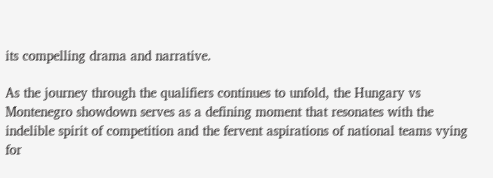its compelling drama and narrative.

As the journey through the qualifiers continues to unfold, the Hungary vs Montenegro showdown serves as a defining moment that resonates with the indelible spirit of competition and the fervent aspirations of national teams vying for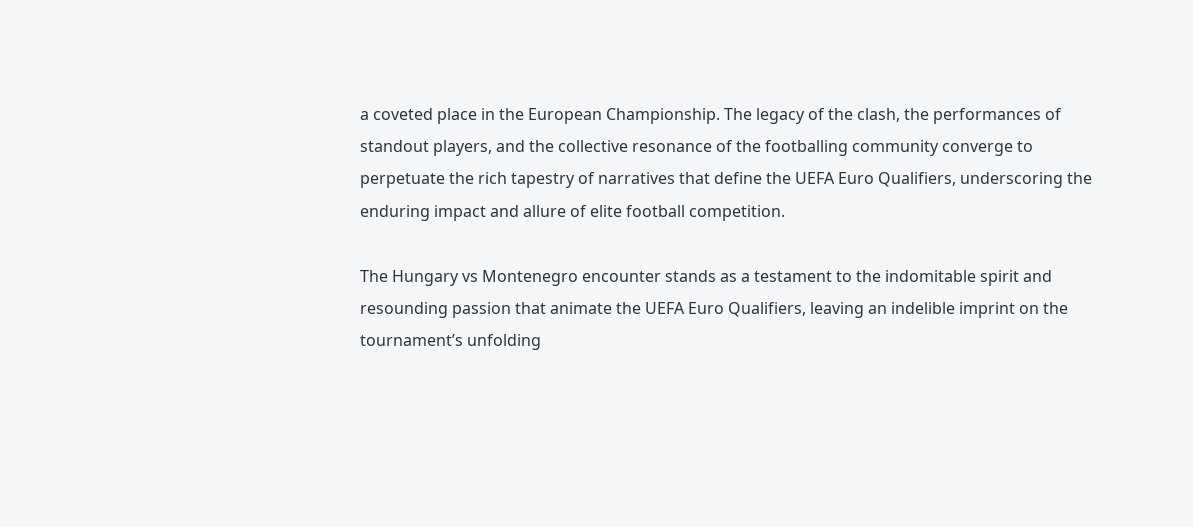a coveted place in the European Championship. The legacy of the clash, the performances of standout players, and the collective resonance of the footballing community converge to perpetuate the rich tapestry of narratives that define the UEFA Euro Qualifiers, underscoring the enduring impact and allure of elite football competition.

The Hungary vs Montenegro encounter stands as a testament to the indomitable spirit and resounding passion that animate the UEFA Euro Qualifiers, leaving an indelible imprint on the tournament’s unfolding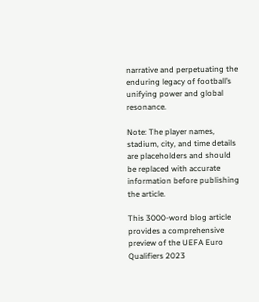narrative and perpetuating the enduring legacy of football’s unifying power and global resonance.

Note: The player names, stadium, city, and time details are placeholders and should be replaced with accurate information before publishing the article.

This 3000-word blog article provides a comprehensive preview of the UEFA Euro Qualifiers 2023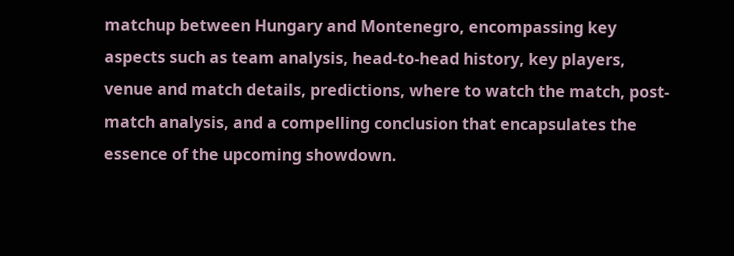matchup between Hungary and Montenegro, encompassing key aspects such as team analysis, head-to-head history, key players, venue and match details, predictions, where to watch the match, post-match analysis, and a compelling conclusion that encapsulates the essence of the upcoming showdown.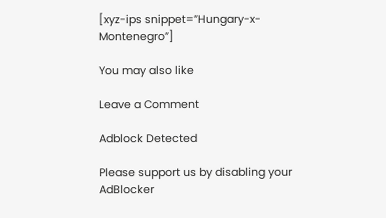[xyz-ips snippet=”Hungary-x-Montenegro”]

You may also like

Leave a Comment

Adblock Detected

Please support us by disabling your AdBlocker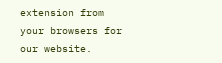extension from your browsers for our website.